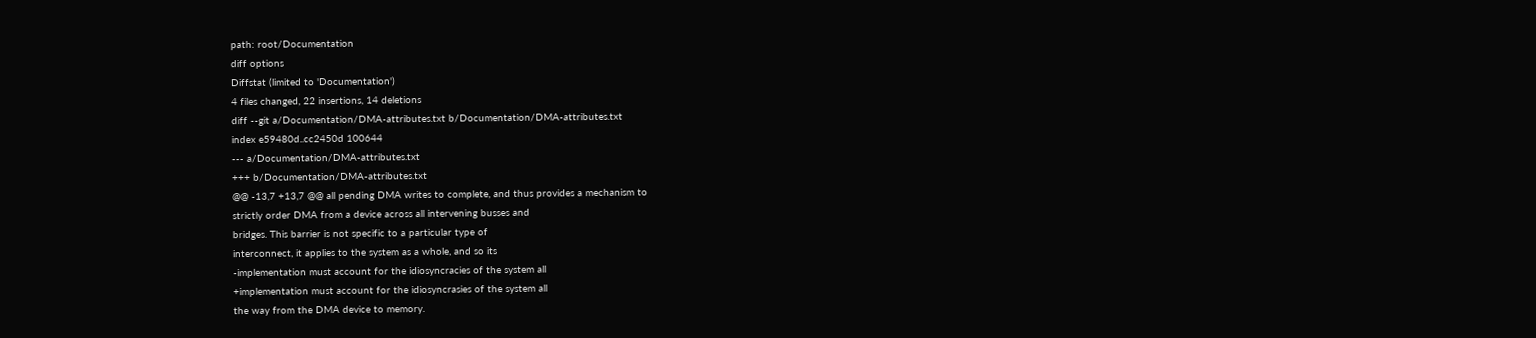path: root/Documentation
diff options
Diffstat (limited to 'Documentation')
4 files changed, 22 insertions, 14 deletions
diff --git a/Documentation/DMA-attributes.txt b/Documentation/DMA-attributes.txt
index e59480d..cc2450d 100644
--- a/Documentation/DMA-attributes.txt
+++ b/Documentation/DMA-attributes.txt
@@ -13,7 +13,7 @@ all pending DMA writes to complete, and thus provides a mechanism to
strictly order DMA from a device across all intervening busses and
bridges. This barrier is not specific to a particular type of
interconnect, it applies to the system as a whole, and so its
-implementation must account for the idiosyncracies of the system all
+implementation must account for the idiosyncrasies of the system all
the way from the DMA device to memory.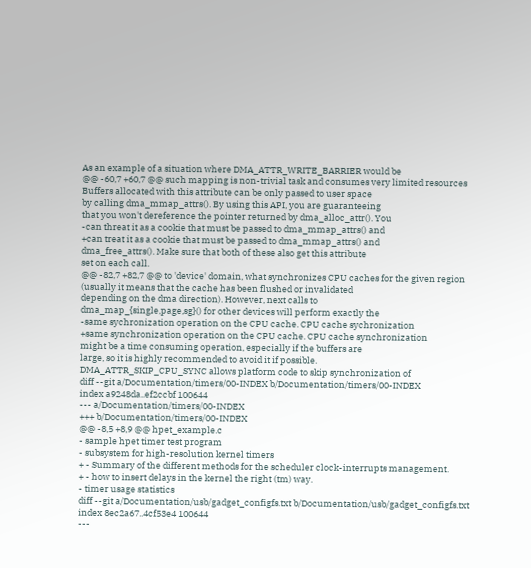As an example of a situation where DMA_ATTR_WRITE_BARRIER would be
@@ -60,7 +60,7 @@ such mapping is non-trivial task and consumes very limited resources
Buffers allocated with this attribute can be only passed to user space
by calling dma_mmap_attrs(). By using this API, you are guaranteeing
that you won't dereference the pointer returned by dma_alloc_attr(). You
-can threat it as a cookie that must be passed to dma_mmap_attrs() and
+can treat it as a cookie that must be passed to dma_mmap_attrs() and
dma_free_attrs(). Make sure that both of these also get this attribute
set on each call.
@@ -82,7 +82,7 @@ to 'device' domain, what synchronizes CPU caches for the given region
(usually it means that the cache has been flushed or invalidated
depending on the dma direction). However, next calls to
dma_map_{single,page,sg}() for other devices will perform exactly the
-same sychronization operation on the CPU cache. CPU cache sychronization
+same synchronization operation on the CPU cache. CPU cache synchronization
might be a time consuming operation, especially if the buffers are
large, so it is highly recommended to avoid it if possible.
DMA_ATTR_SKIP_CPU_SYNC allows platform code to skip synchronization of
diff --git a/Documentation/timers/00-INDEX b/Documentation/timers/00-INDEX
index a9248da..ef2ccbf 100644
--- a/Documentation/timers/00-INDEX
+++ b/Documentation/timers/00-INDEX
@@ -8,5 +8,9 @@ hpet_example.c
- sample hpet timer test program
- subsystem for high-resolution kernel timers
+ - Summary of the different methods for the scheduler clock-interrupts management.
+ - how to insert delays in the kernel the right (tm) way.
- timer usage statistics
diff --git a/Documentation/usb/gadget_configfs.txt b/Documentation/usb/gadget_configfs.txt
index 8ec2a67..4cf53e4 100644
---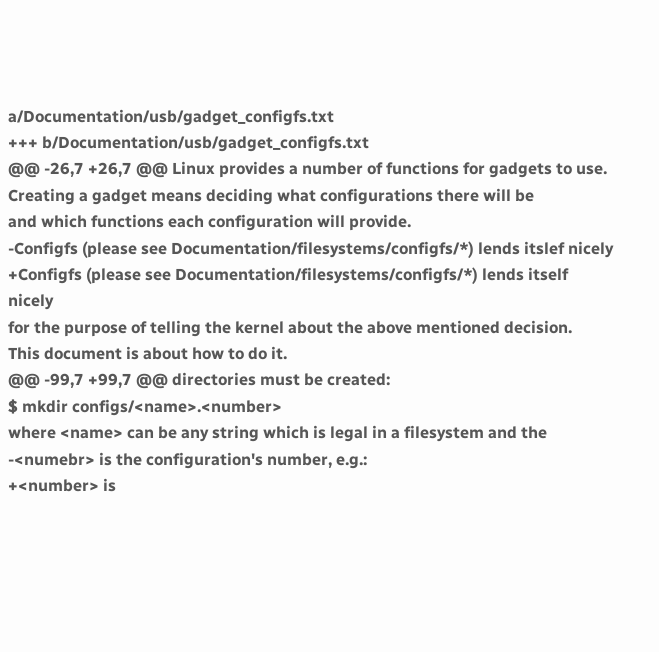a/Documentation/usb/gadget_configfs.txt
+++ b/Documentation/usb/gadget_configfs.txt
@@ -26,7 +26,7 @@ Linux provides a number of functions for gadgets to use.
Creating a gadget means deciding what configurations there will be
and which functions each configuration will provide.
-Configfs (please see Documentation/filesystems/configfs/*) lends itslef nicely
+Configfs (please see Documentation/filesystems/configfs/*) lends itself nicely
for the purpose of telling the kernel about the above mentioned decision.
This document is about how to do it.
@@ -99,7 +99,7 @@ directories must be created:
$ mkdir configs/<name>.<number>
where <name> can be any string which is legal in a filesystem and the
-<numebr> is the configuration's number, e.g.:
+<number> is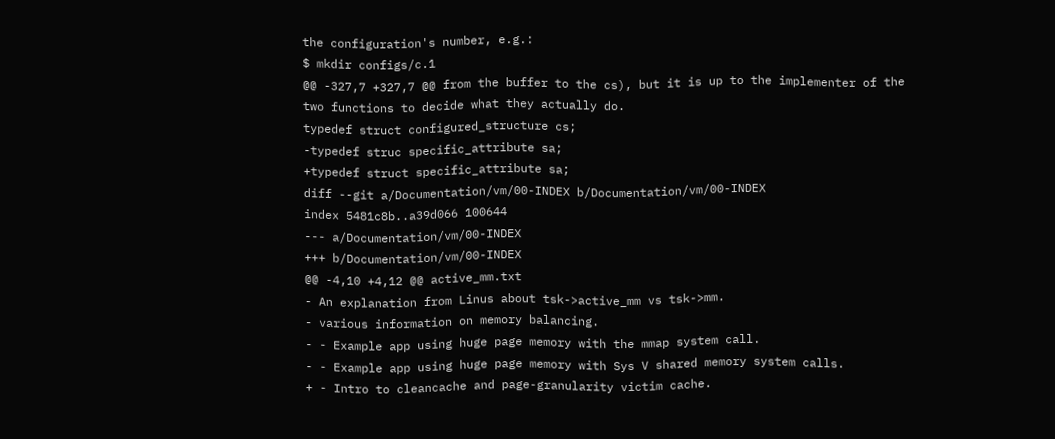the configuration's number, e.g.:
$ mkdir configs/c.1
@@ -327,7 +327,7 @@ from the buffer to the cs), but it is up to the implementer of the
two functions to decide what they actually do.
typedef struct configured_structure cs;
-typedef struc specific_attribute sa;
+typedef struct specific_attribute sa;
diff --git a/Documentation/vm/00-INDEX b/Documentation/vm/00-INDEX
index 5481c8b..a39d066 100644
--- a/Documentation/vm/00-INDEX
+++ b/Documentation/vm/00-INDEX
@@ -4,10 +4,12 @@ active_mm.txt
- An explanation from Linus about tsk->active_mm vs tsk->mm.
- various information on memory balancing.
- - Example app using huge page memory with the mmap system call.
- - Example app using huge page memory with Sys V shared memory system calls.
+ - Intro to cleancache and page-granularity victim cache.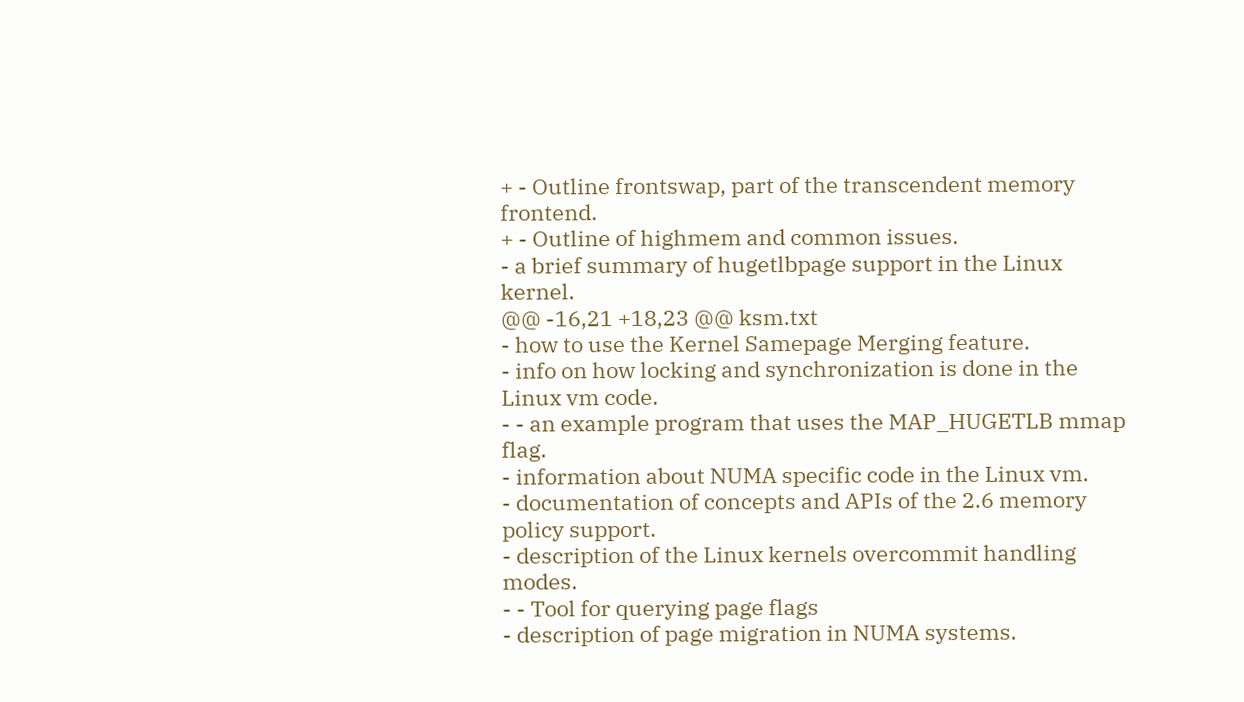+ - Outline frontswap, part of the transcendent memory frontend.
+ - Outline of highmem and common issues.
- a brief summary of hugetlbpage support in the Linux kernel.
@@ -16,21 +18,23 @@ ksm.txt
- how to use the Kernel Samepage Merging feature.
- info on how locking and synchronization is done in the Linux vm code.
- - an example program that uses the MAP_HUGETLB mmap flag.
- information about NUMA specific code in the Linux vm.
- documentation of concepts and APIs of the 2.6 memory policy support.
- description of the Linux kernels overcommit handling modes.
- - Tool for querying page flags
- description of page migration in NUMA systems.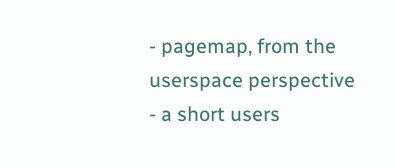- pagemap, from the userspace perspective
- a short users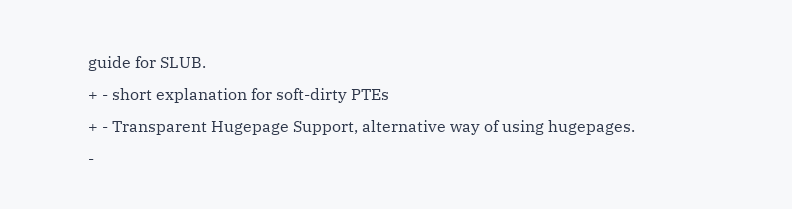guide for SLUB.
+ - short explanation for soft-dirty PTEs
+ - Transparent Hugepage Support, alternative way of using hugepages.
-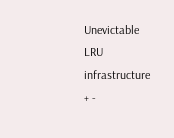Unevictable LRU infrastructure
+ -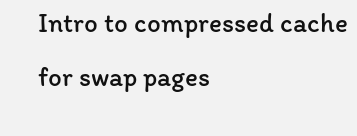Intro to compressed cache for swap pages